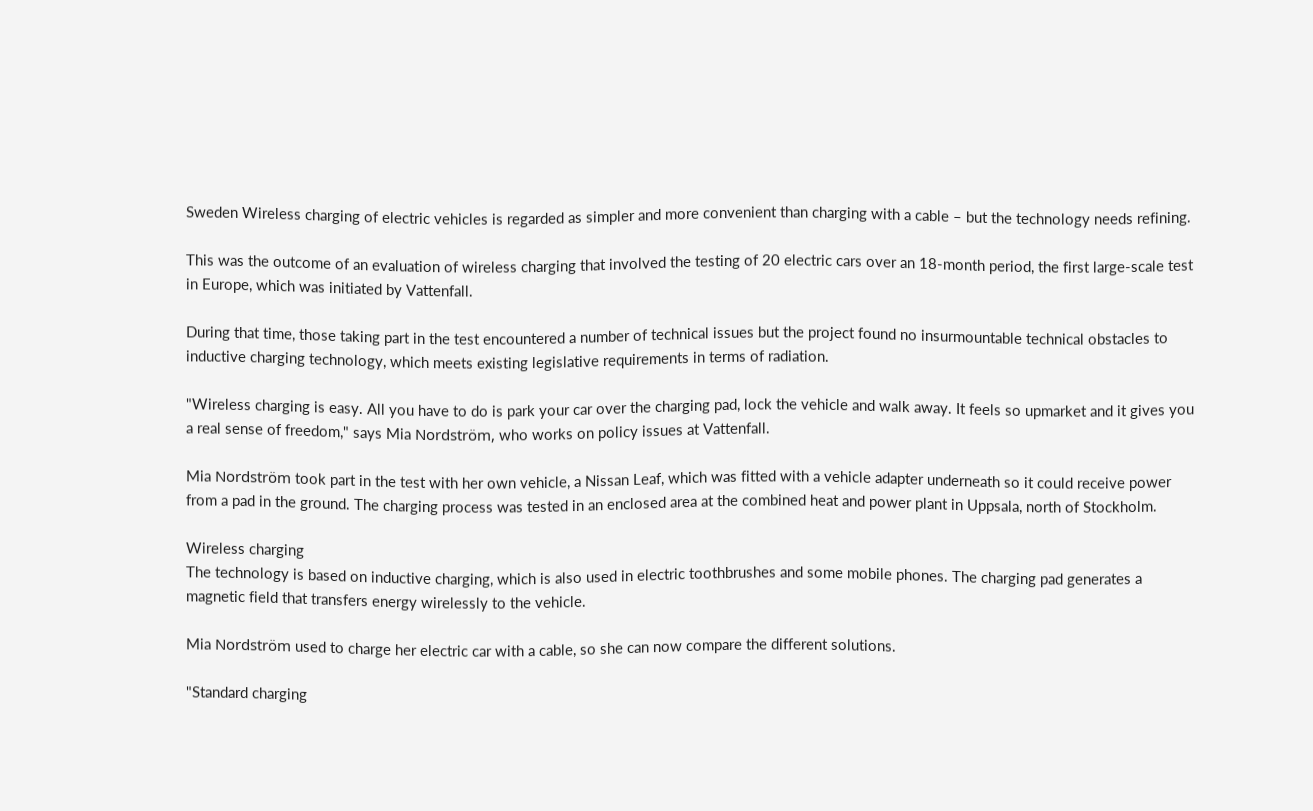Sweden Wireless charging of electric vehicles is regarded as simpler and more convenient than charging with a cable – but the technology needs refining.

This was the outcome of an evaluation of wireless charging that involved the testing of 20 electric cars over an 18-month period, the first large-scale test in Europe, which was initiated by Vattenfall.

During that time, those taking part in the test encountered a number of technical issues but the project found no insurmountable technical obstacles to inductive charging technology, which meets existing legislative requirements in terms of radiation.

"Wireless charging is easy. All you have to do is park your car over the charging pad, lock the vehicle and walk away. It feels so upmarket and it gives you a real sense of freedom," says Mia Nordström, who works on policy issues at Vattenfall.

Mia Nordström took part in the test with her own vehicle, a Nissan Leaf, which was fitted with a vehicle adapter underneath so it could receive power from a pad in the ground. The charging process was tested in an enclosed area at the combined heat and power plant in Uppsala, north of Stockholm.

Wireless charging
The technology is based on inductive charging, which is also used in electric toothbrushes and some mobile phones. The charging pad generates a magnetic field that transfers energy wirelessly to the vehicle.

Mia Nordström used to charge her electric car with a cable, so she can now compare the different solutions.

"Standard charging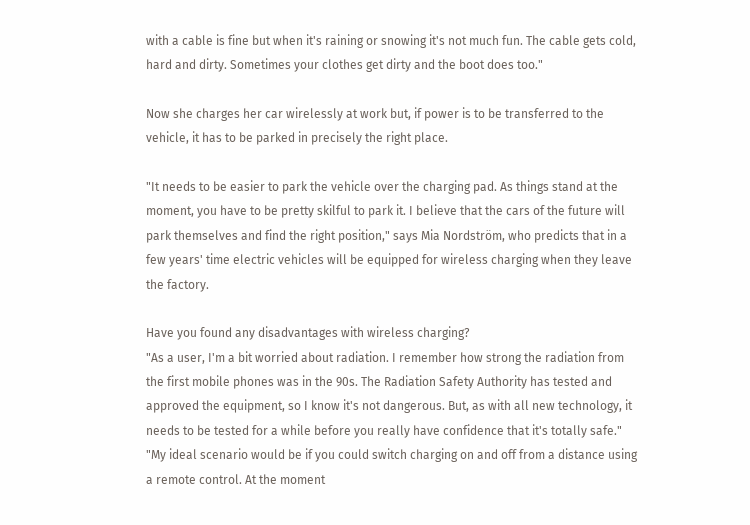with a cable is fine but when it's raining or snowing it's not much fun. The cable gets cold, hard and dirty. Sometimes your clothes get dirty and the boot does too."

Now she charges her car wirelessly at work but, if power is to be transferred to the vehicle, it has to be parked in precisely the right place.

"It needs to be easier to park the vehicle over the charging pad. As things stand at the moment, you have to be pretty skilful to park it. I believe that the cars of the future will park themselves and find the right position," says Mia Nordström, who predicts that in a few years' time electric vehicles will be equipped for wireless charging when they leave the factory.

Have you found any disadvantages with wireless charging?
"As a user, I'm a bit worried about radiation. I remember how strong the radiation from the first mobile phones was in the 90s. The Radiation Safety Authority has tested and approved the equipment, so I know it's not dangerous. But, as with all new technology, it needs to be tested for a while before you really have confidence that it's totally safe."
"My ideal scenario would be if you could switch charging on and off from a distance using a remote control. At the moment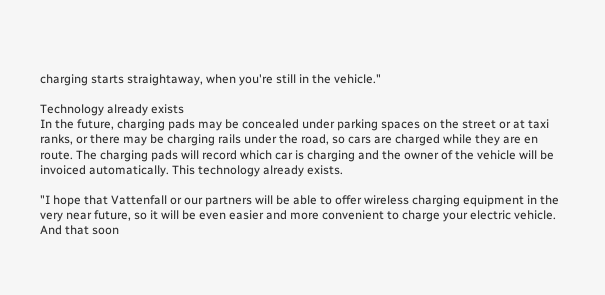charging starts straightaway, when you're still in the vehicle."

Technology already exists
In the future, charging pads may be concealed under parking spaces on the street or at taxi ranks, or there may be charging rails under the road, so cars are charged while they are en route. The charging pads will record which car is charging and the owner of the vehicle will be invoiced automatically. This technology already exists.

"I hope that Vattenfall or our partners will be able to offer wireless charging equipment in the very near future, so it will be even easier and more convenient to charge your electric vehicle. And that soon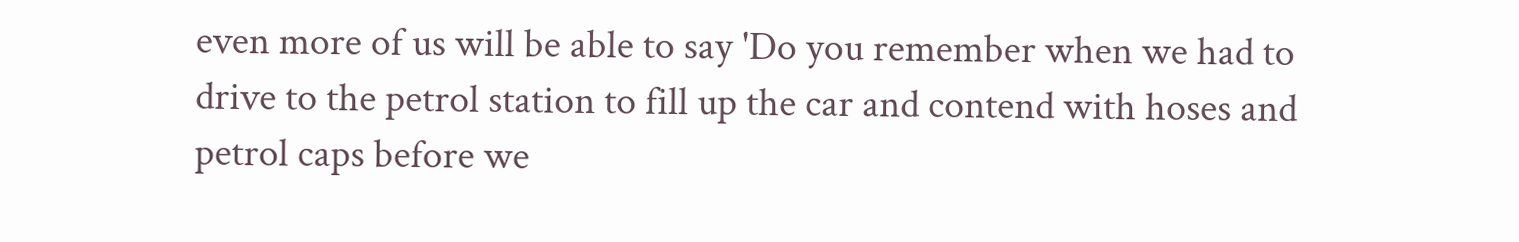even more of us will be able to say 'Do you remember when we had to drive to the petrol station to fill up the car and contend with hoses and petrol caps before we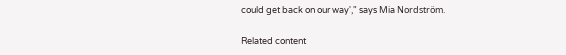could get back on our way'," says Mia Nordström.

Related content